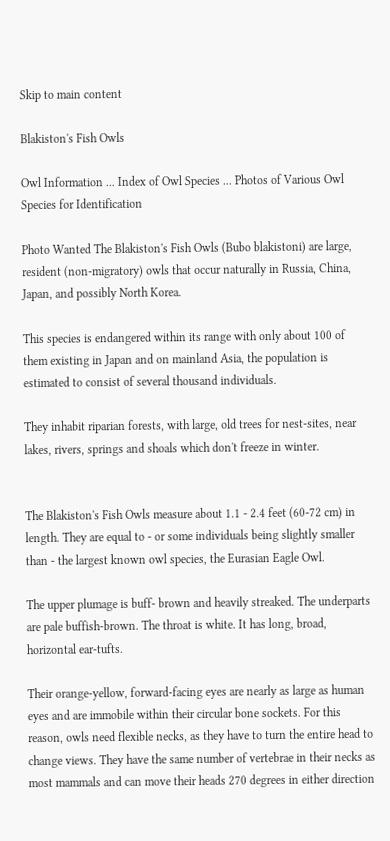Skip to main content

Blakiston's Fish Owls

Owl Information ... Index of Owl Species ... Photos of Various Owl Species for Identification

Photo Wanted The Blakiston's Fish Owls (Bubo blakistoni) are large, resident (non-migratory) owls that occur naturally in Russia, China, Japan, and possibly North Korea.

This species is endangered within its range with only about 100 of them existing in Japan and on mainland Asia, the population is estimated to consist of several thousand individuals.

They inhabit riparian forests, with large, old trees for nest-sites, near lakes, rivers, springs and shoals which don't freeze in winter.


The Blakiston's Fish Owls measure about 1.1 - 2.4 feet (60-72 cm) in length. They are equal to - or some individuals being slightly smaller than - the largest known owl species, the Eurasian Eagle Owl.

The upper plumage is buff- brown and heavily streaked. The underparts are pale buffish-brown. The throat is white. It has long, broad, horizontal ear-tufts.

Their orange-yellow, forward-facing eyes are nearly as large as human eyes and are immobile within their circular bone sockets. For this reason, owls need flexible necks, as they have to turn the entire head to change views. They have the same number of vertebrae in their necks as most mammals and can move their heads 270 degrees in either direction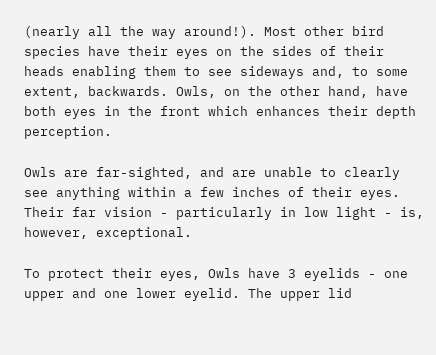(nearly all the way around!). Most other bird species have their eyes on the sides of their heads enabling them to see sideways and, to some extent, backwards. Owls, on the other hand, have both eyes in the front which enhances their depth perception.

Owls are far-sighted, and are unable to clearly see anything within a few inches of their eyes. Their far vision - particularly in low light - is, however, exceptional.

To protect their eyes, Owls have 3 eyelids - one upper and one lower eyelid. The upper lid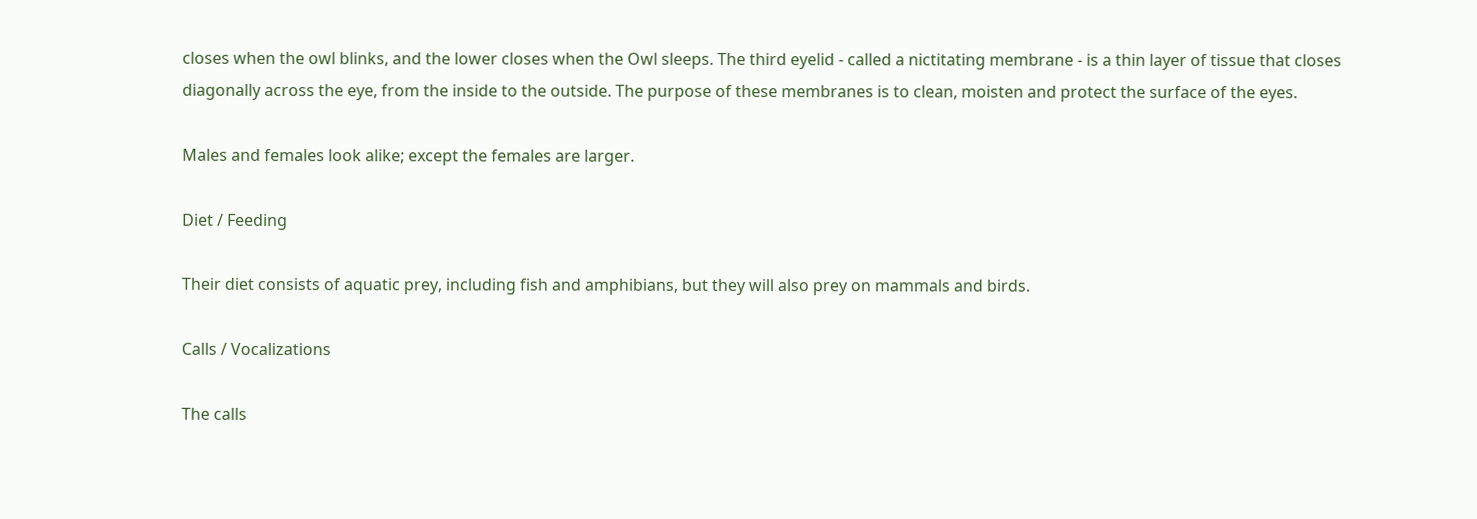closes when the owl blinks, and the lower closes when the Owl sleeps. The third eyelid - called a nictitating membrane - is a thin layer of tissue that closes diagonally across the eye, from the inside to the outside. The purpose of these membranes is to clean, moisten and protect the surface of the eyes.

Males and females look alike; except the females are larger.

Diet / Feeding

Their diet consists of aquatic prey, including fish and amphibians, but they will also prey on mammals and birds.

Calls / Vocalizations

The calls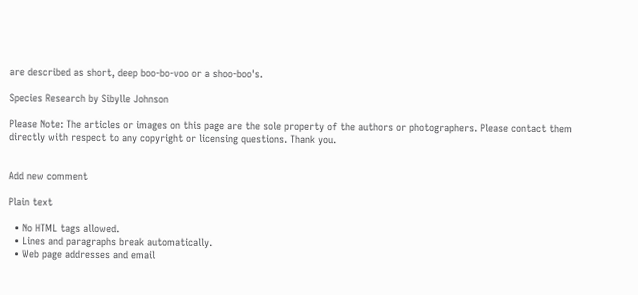are described as short, deep boo-bo-voo or a shoo-boo's.

Species Research by Sibylle Johnson

Please Note: The articles or images on this page are the sole property of the authors or photographers. Please contact them directly with respect to any copyright or licensing questions. Thank you.


Add new comment

Plain text

  • No HTML tags allowed.
  • Lines and paragraphs break automatically.
  • Web page addresses and email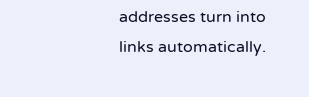addresses turn into links automatically.